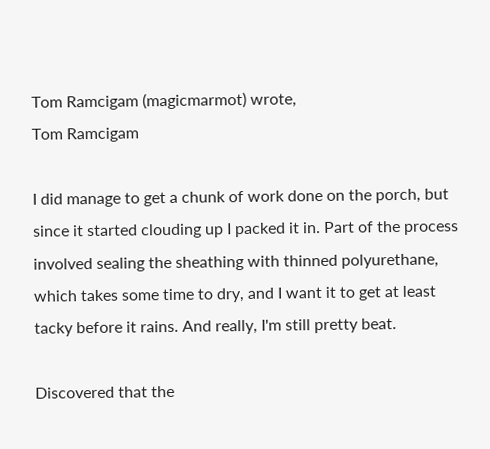Tom Ramcigam (magicmarmot) wrote,
Tom Ramcigam

I did manage to get a chunk of work done on the porch, but since it started clouding up I packed it in. Part of the process involved sealing the sheathing with thinned polyurethane, which takes some time to dry, and I want it to get at least tacky before it rains. And really, I'm still pretty beat.

Discovered that the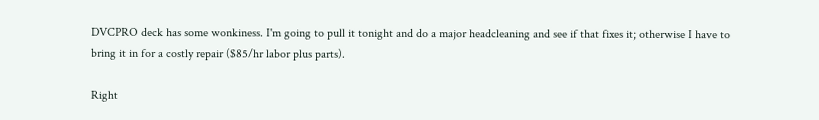DVCPRO deck has some wonkiness. I'm going to pull it tonight and do a major headcleaning and see if that fixes it; otherwise I have to bring it in for a costly repair ($85/hr labor plus parts).

Right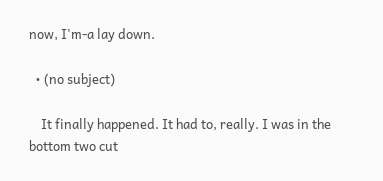now, I'm-a lay down.

  • (no subject)

    It finally happened. It had to, really. I was in the bottom two cut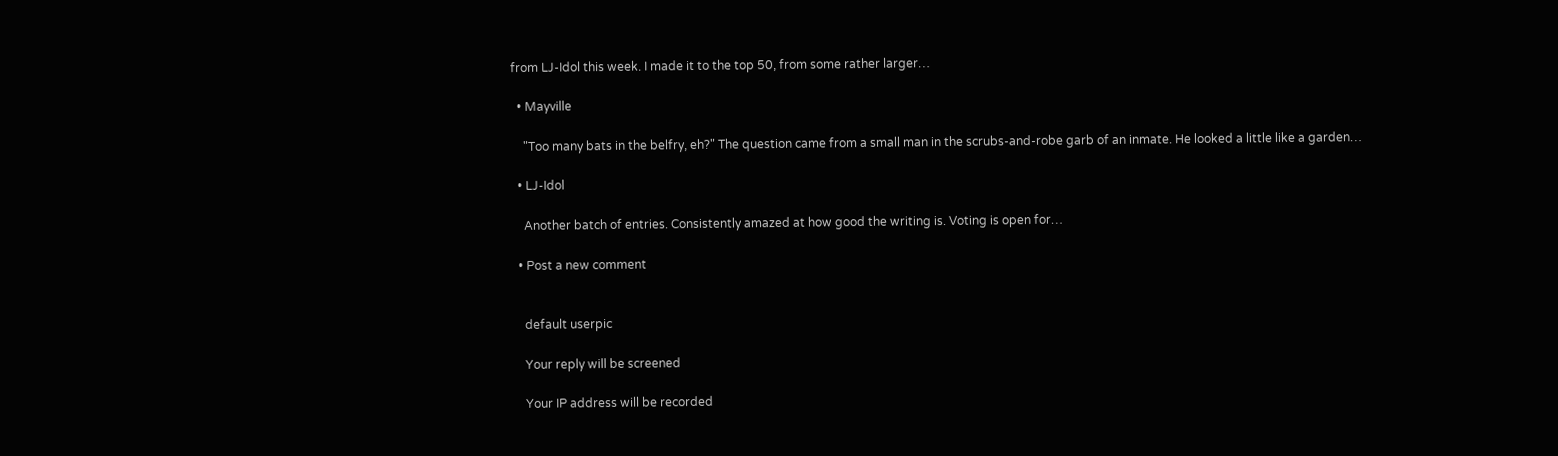from LJ-Idol this week. I made it to the top 50, from some rather larger…

  • Mayville

    "Too many bats in the belfry, eh?" The question came from a small man in the scrubs-and-robe garb of an inmate. He looked a little like a garden…

  • LJ-Idol

    Another batch of entries. Consistently amazed at how good the writing is. Voting is open for…

  • Post a new comment


    default userpic

    Your reply will be screened

    Your IP address will be recorded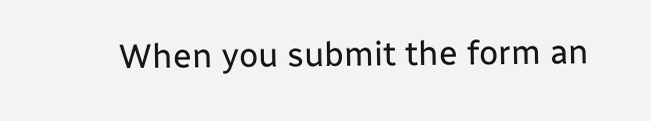When you submit the form an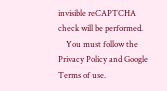invisible reCAPTCHA check will be performed.
    You must follow the Privacy Policy and Google Terms of use.